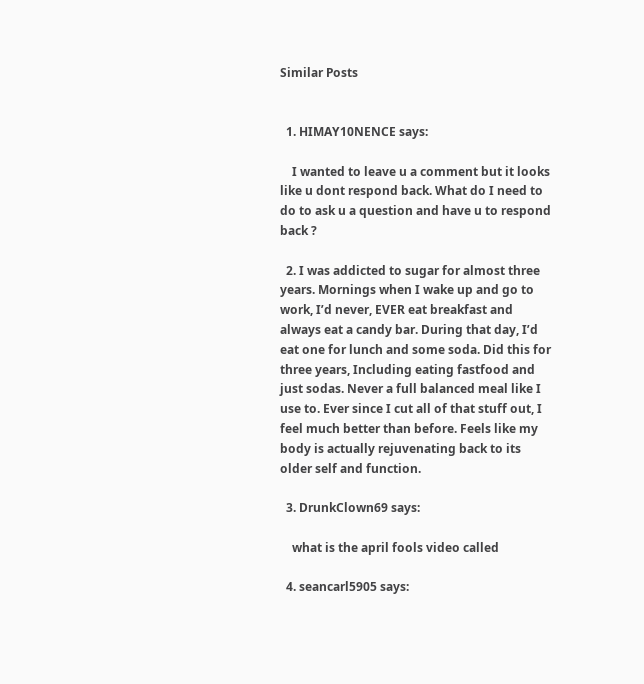Similar Posts


  1. HIMAY10NENCE says:

    I wanted to leave u a comment but it looks like u dont respond back. What do I need to do to ask u a question and have u to respond back ?

  2. I was addicted to sugar for almost three years. Mornings when I wake up and go to work, I’d never, EVER eat breakfast and always eat a candy bar. During that day, I’d eat one for lunch and some soda. Did this for three years, Including eating fastfood and just sodas. Never a full balanced meal like I use to. Ever since I cut all of that stuff out, I feel much better than before. Feels like my body is actually rejuvenating back to its older self and function.

  3. DrunkClown69 says:

    what is the april fools video called

  4. seancarl5905 says: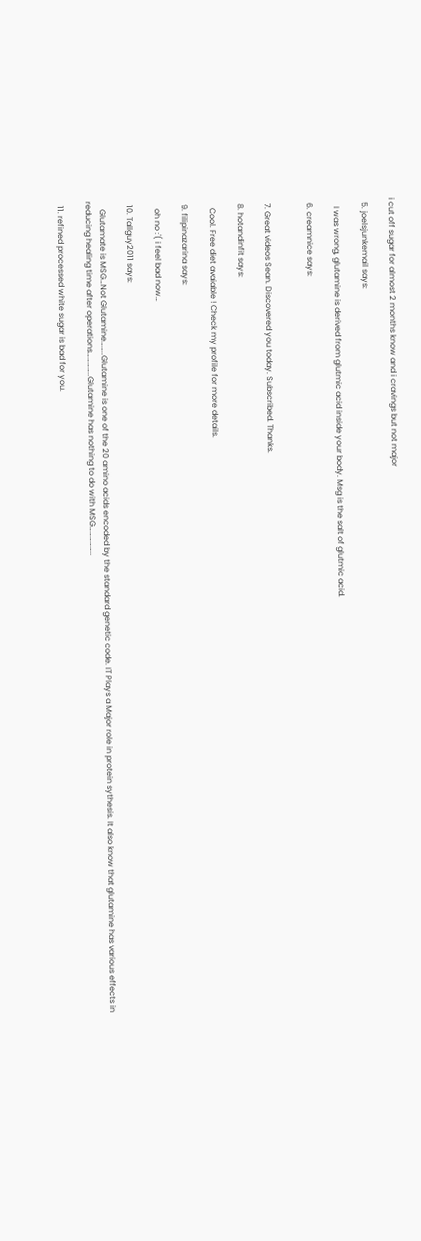i cut off sugar for almost 2 months know and i cravings but not major

  5. joelsjunkemail says:

    I was wrong, glutamine is derived from glutmic acid inside your body. Msg is the salt of glutmic acid.

  6. creamnice says:


  7. Great videos Sean. Discovered you today. Subscribed. Thanks.

  8. hotandinfit says:

    Cool. Free diet avaiable ! Check my profile for more details.

  9. filipinazarina says:

    oh no :'( i feel bad now…

  10. Tallguy2011 says:

    Glutamate is MSG…Not Glutamine……..Glutamine is one of the 20 amino acids encoded by the standard genetic code. IT Plays a Major role in protein sythesis. It also know that glutamine has various effects in reducing healing time after operations…………..Glutamine has nothing to do with MSG……………..

  11. refined processed white sugar is bad for you.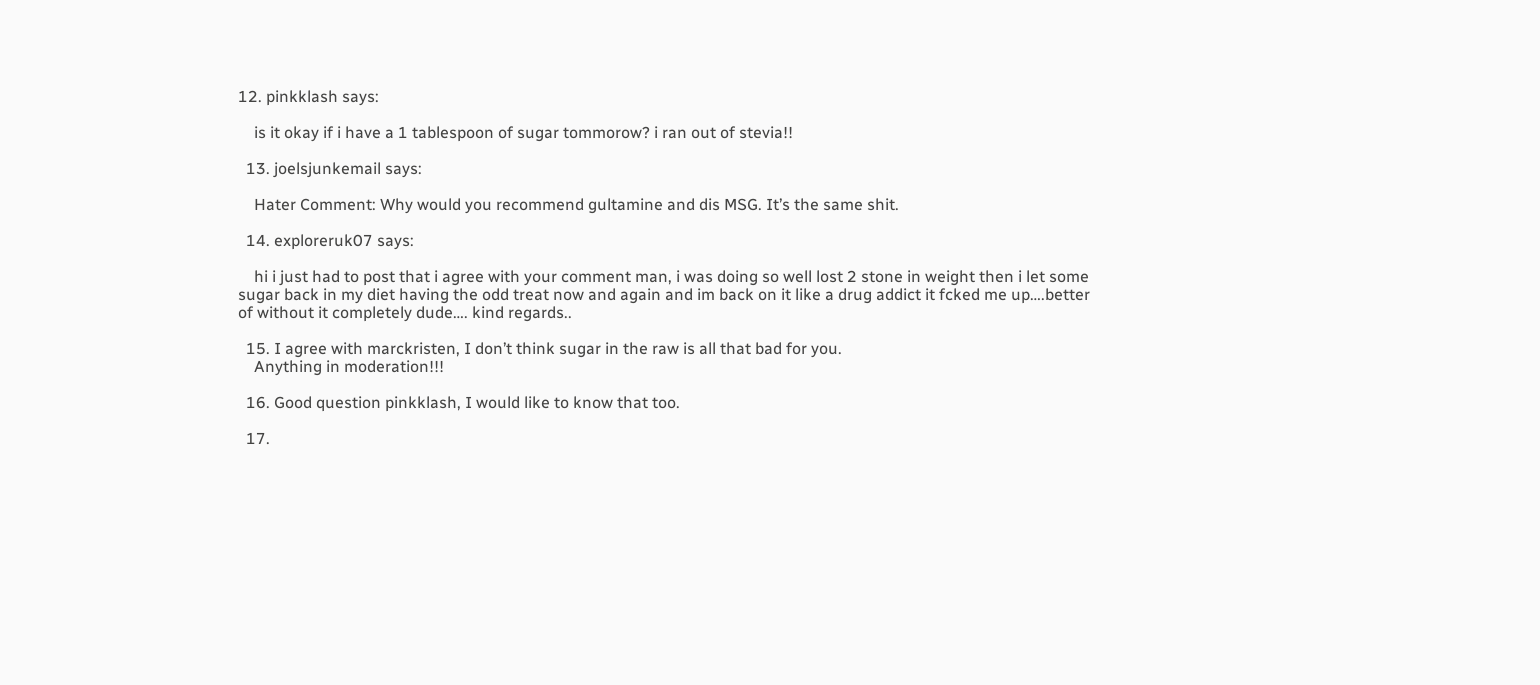12. pinkklash says:

    is it okay if i have a 1 tablespoon of sugar tommorow? i ran out of stevia!!

  13. joelsjunkemail says:

    Hater Comment: Why would you recommend gultamine and dis MSG. It’s the same shit.

  14. exploreruk07 says:

    hi i just had to post that i agree with your comment man, i was doing so well lost 2 stone in weight then i let some sugar back in my diet having the odd treat now and again and im back on it like a drug addict it fcked me up….better of without it completely dude…. kind regards..

  15. I agree with marckristen, I don’t think sugar in the raw is all that bad for you.
    Anything in moderation!!!

  16. Good question pinkklash, I would like to know that too.

  17.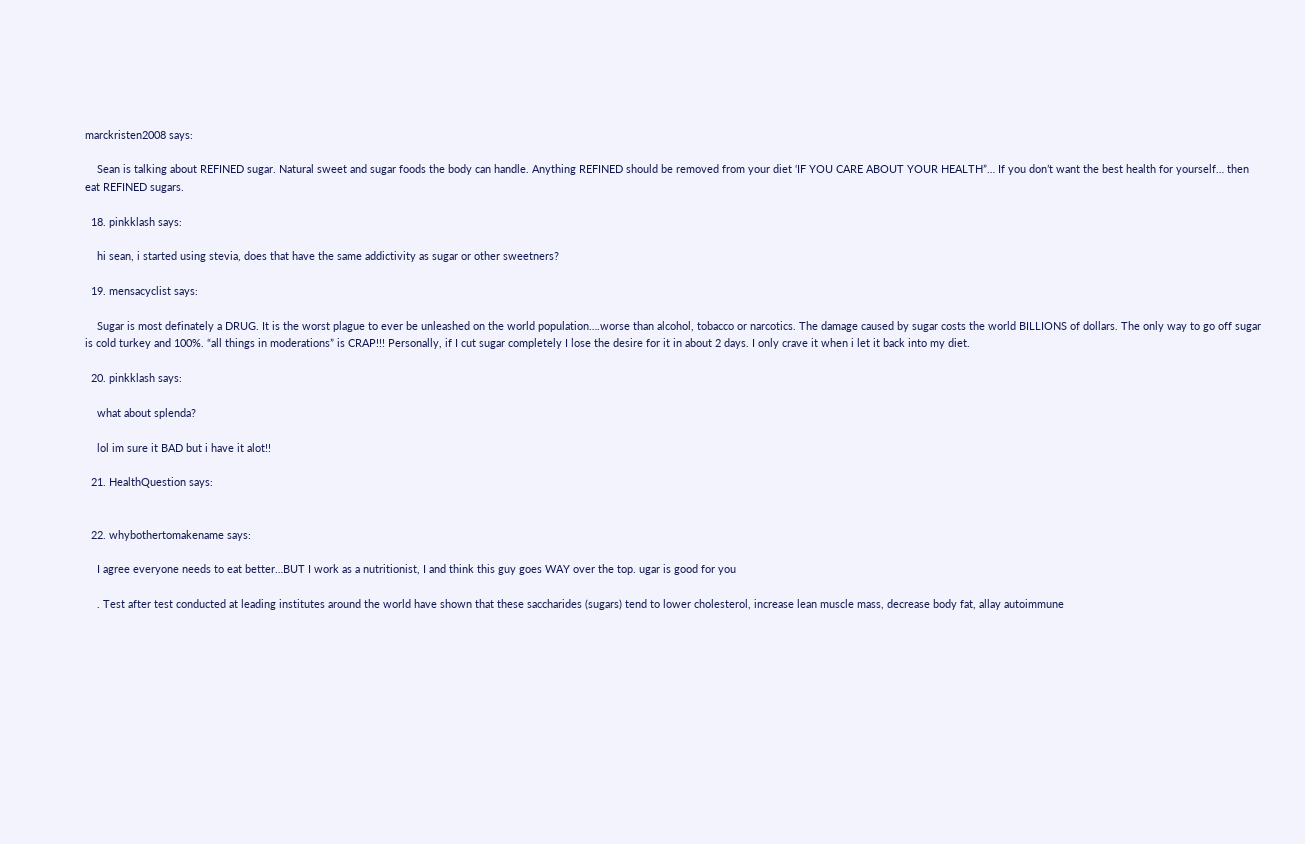marckristen2008 says:

    Sean is talking about REFINED sugar. Natural sweet and sugar foods the body can handle. Anything REFINED should be removed from your diet ‘IF YOU CARE ABOUT YOUR HEALTH”… If you don’t want the best health for yourself… then eat REFINED sugars.

  18. pinkklash says:

    hi sean, i started using stevia, does that have the same addictivity as sugar or other sweetners?

  19. mensacyclist says:

    Sugar is most definately a DRUG. It is the worst plague to ever be unleashed on the world population….worse than alcohol, tobacco or narcotics. The damage caused by sugar costs the world BILLIONS of dollars. The only way to go off sugar is cold turkey and 100%. “all things in moderations” is CRAP!!! Personally, if I cut sugar completely I lose the desire for it in about 2 days. I only crave it when i let it back into my diet.

  20. pinkklash says:

    what about splenda?

    lol im sure it BAD but i have it alot!!

  21. HealthQuestion says:


  22. whybothertomakename says:

    I agree everyone needs to eat better…BUT I work as a nutritionist, I and think this guy goes WAY over the top. ugar is good for you

    . Test after test conducted at leading institutes around the world have shown that these saccharides (sugars) tend to lower cholesterol, increase lean muscle mass, decrease body fat, allay autoimmune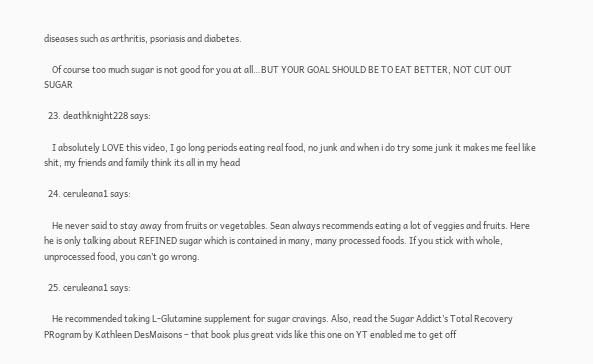diseases such as arthritis, psoriasis and diabetes.

    Of course too much sugar is not good for you at all…BUT YOUR GOAL SHOULD BE TO EAT BETTER, NOT CUT OUT SUGAR

  23. deathknight228 says:

    I absolutely LOVE this video, I go long periods eating real food, no junk and when i do try some junk it makes me feel like shit, my friends and family think its all in my head

  24. ceruleana1 says:

    He never said to stay away from fruits or vegetables. Sean always recommends eating a lot of veggies and fruits. Here he is only talking about REFINED sugar which is contained in many, many processed foods. If you stick with whole, unprocessed food, you can’t go wrong.

  25. ceruleana1 says:

    He recommended taking L-Glutamine supplement for sugar cravings. Also, read the Sugar Addict’s Total Recovery PRogram by Kathleen DesMaisons – that book plus great vids like this one on YT enabled me to get off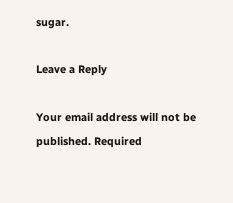sugar.

Leave a Reply

Your email address will not be published. Required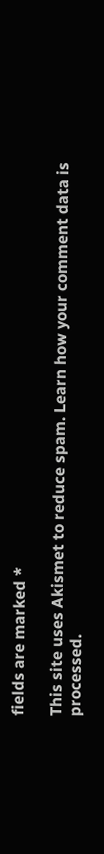fields are marked *

This site uses Akismet to reduce spam. Learn how your comment data is processed.